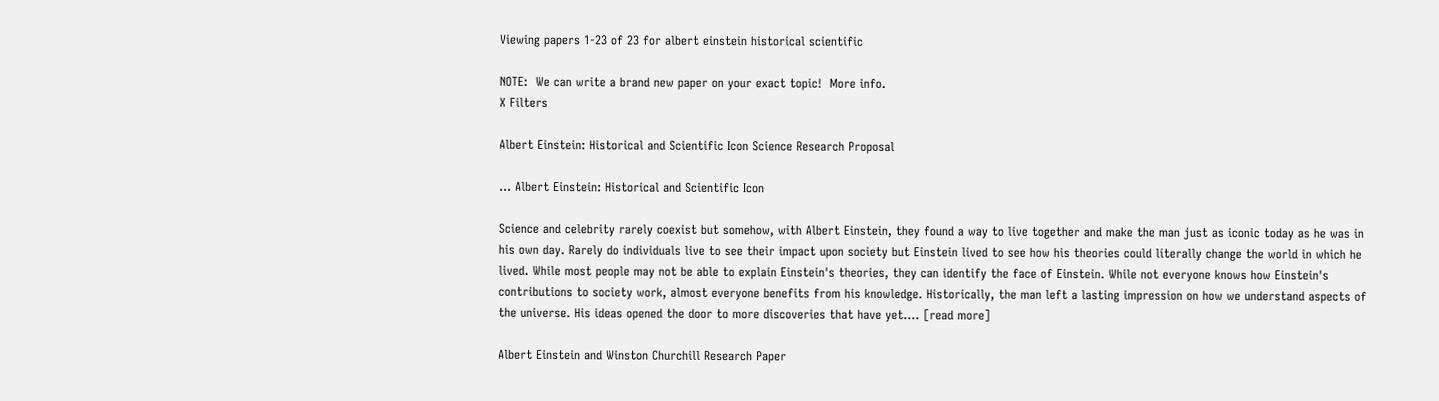Viewing papers 1-23 of 23 for albert einstein historical scientific

NOTE:  We can write a brand new paper on your exact topic!  More info.
X Filters

Albert Einstein: Historical and Scientific Icon Science Research Proposal

… Albert Einstein: Historical and Scientific Icon

Science and celebrity rarely coexist but somehow, with Albert Einstein, they found a way to live together and make the man just as iconic today as he was in his own day. Rarely do individuals live to see their impact upon society but Einstein lived to see how his theories could literally change the world in which he lived. While most people may not be able to explain Einstein's theories, they can identify the face of Einstein. While not everyone knows how Einstein's contributions to society work, almost everyone benefits from his knowledge. Historically, the man left a lasting impression on how we understand aspects of the universe. His ideas opened the door to more discoveries that have yet…. [read more]

Albert Einstein and Winston Churchill Research Paper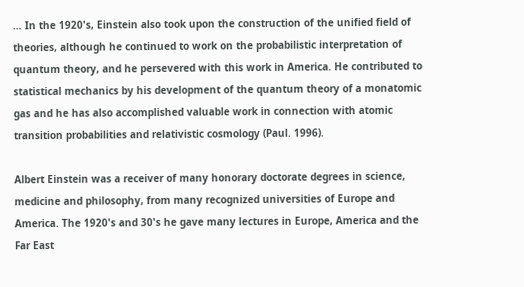… In the 1920's, Einstein also took upon the construction of the unified field of theories, although he continued to work on the probabilistic interpretation of quantum theory, and he persevered with this work in America. He contributed to statistical mechanics by his development of the quantum theory of a monatomic gas and he has also accomplished valuable work in connection with atomic transition probabilities and relativistic cosmology (Paul. 1996).

Albert Einstein was a receiver of many honorary doctorate degrees in science, medicine and philosophy, from many recognized universities of Europe and America. The 1920's and 30's he gave many lectures in Europe, America and the Far East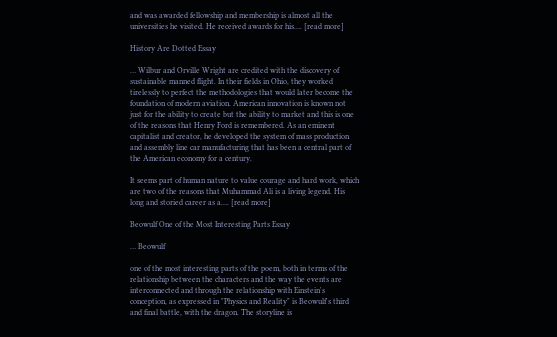and was awarded fellowship and membership is almost all the universities he visited. He received awards for his…. [read more]

History Are Dotted Essay

… Wilbur and Orville Wright are credited with the discovery of sustainable manned flight. In their fields in Ohio, they worked tirelessly to perfect the methodologies that would later become the foundation of modern aviation. American innovation is known not just for the ability to create but the ability to market and this is one of the reasons that Henry Ford is remembered. As an eminent capitalist and creator, he developed the system of mass production and assembly line car manufacturing that has been a central part of the American economy for a century.

It seems part of human nature to value courage and hard work, which are two of the reasons that Muhammad Ali is a living legend. His long and storied career as a…. [read more]

Beowulf One of the Most Interesting Parts Essay

… Beowulf

one of the most interesting parts of the poem, both in terms of the relationship between the characters and the way the events are interconnected and through the relationship with Einstein's conception, as expressed in "Physics and Reality" is Beowulf's third and final battle, with the dragon. The storyline is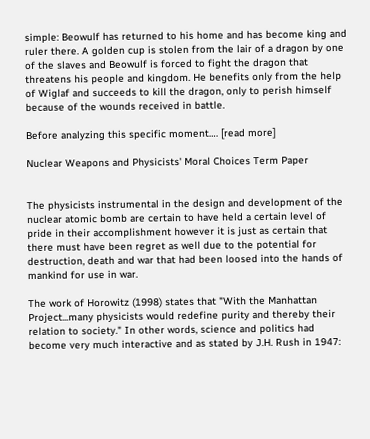simple: Beowulf has returned to his home and has become king and ruler there. A golden cup is stolen from the lair of a dragon by one of the slaves and Beowulf is forced to fight the dragon that threatens his people and kingdom. He benefits only from the help of Wiglaf and succeeds to kill the dragon, only to perish himself because of the wounds received in battle.

Before analyzing this specific moment…. [read more]

Nuclear Weapons and Physicists' Moral Choices Term Paper


The physicists instrumental in the design and development of the nuclear atomic bomb are certain to have held a certain level of pride in their accomplishment however it is just as certain that there must have been regret as well due to the potential for destruction, death and war that had been loosed into the hands of mankind for use in war.

The work of Horowitz (1998) states that "With the Manhattan Project...many physicists would redefine purity and thereby their relation to society." In other words, science and politics had become very much interactive and as stated by J.H. Rush in 1947: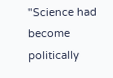"Science had become politically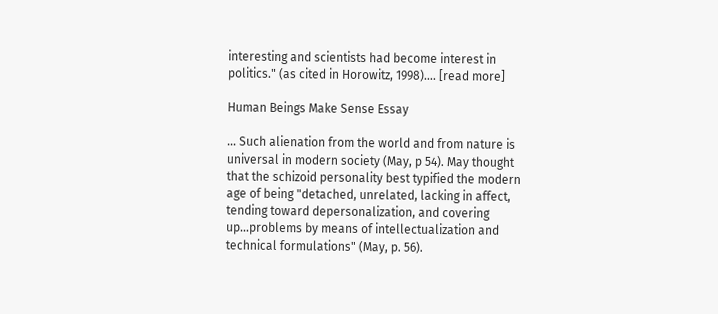interesting and scientists had become interest in politics." (as cited in Horowitz, 1998)…. [read more]

Human Beings Make Sense Essay

… Such alienation from the world and from nature is universal in modern society (May, p 54). May thought that the schizoid personality best typified the modern age of being "detached, unrelated, lacking in affect, tending toward depersonalization, and covering up…problems by means of intellectualization and technical formulations" (May, p. 56).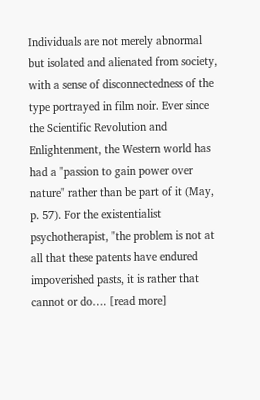Individuals are not merely abnormal but isolated and alienated from society, with a sense of disconnectedness of the type portrayed in film noir. Ever since the Scientific Revolution and Enlightenment, the Western world has had a "passion to gain power over nature" rather than be part of it (May, p. 57). For the existentialist psychotherapist, "the problem is not at all that these patents have endured impoverished pasts, it is rather that cannot or do…. [read more]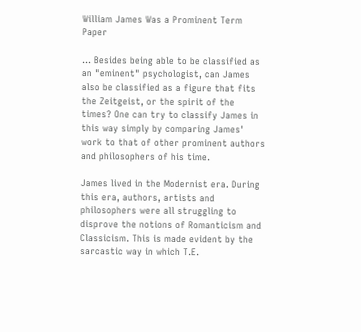William James Was a Prominent Term Paper

… Besides being able to be classified as an "eminent" psychologist, can James also be classified as a figure that fits the Zeitgeist, or the spirit of the times? One can try to classify James in this way simply by comparing James' work to that of other prominent authors and philosophers of his time.

James lived in the Modernist era. During this era, authors, artists and philosophers were all struggling to disprove the notions of Romanticism and Classicism. This is made evident by the sarcastic way in which T.E.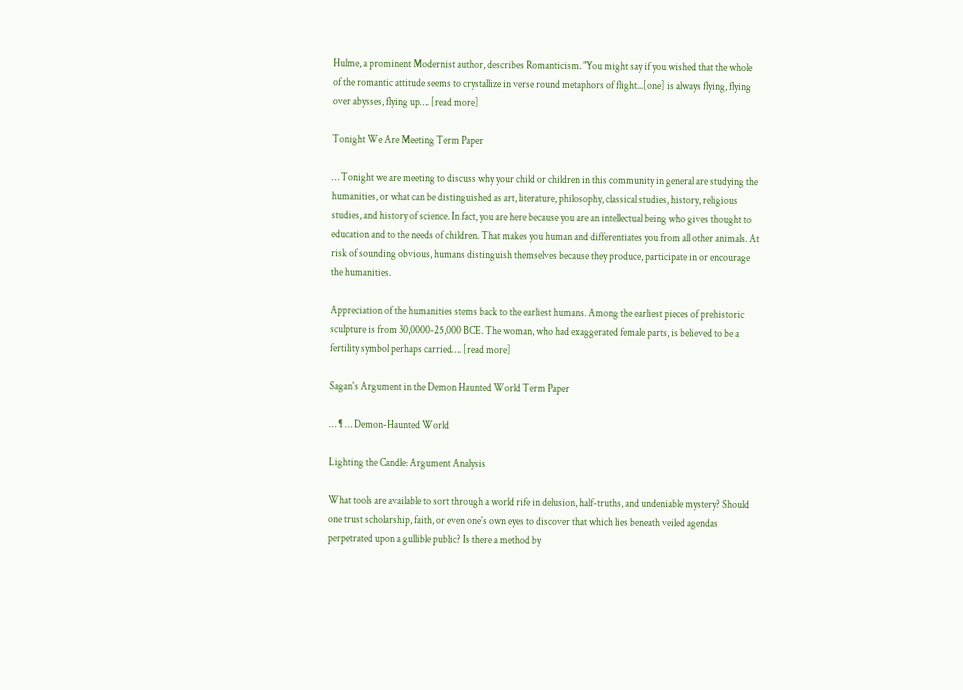Hulme, a prominent Modernist author, describes Romanticism. "You might say if you wished that the whole of the romantic attitude seems to crystallize in verse round metaphors of flight...[one] is always flying, flying over abysses, flying up…. [read more]

Tonight We Are Meeting Term Paper

… Tonight we are meeting to discuss why your child or children in this community in general are studying the humanities, or what can be distinguished as art, literature, philosophy, classical studies, history, religious studies, and history of science. In fact, you are here because you are an intellectual being who gives thought to education and to the needs of children. That makes you human and differentiates you from all other animals. At risk of sounding obvious, humans distinguish themselves because they produce, participate in or encourage the humanities.

Appreciation of the humanities stems back to the earliest humans. Among the earliest pieces of prehistoric sculpture is from 30,0000-25,000 BCE. The woman, who had exaggerated female parts, is believed to be a fertility symbol perhaps carried…. [read more]

Sagan's Argument in the Demon Haunted World Term Paper

… ¶ … Demon-Haunted World

Lighting the Candle: Argument Analysis

What tools are available to sort through a world rife in delusion, half-truths, and undeniable mystery? Should one trust scholarship, faith, or even one's own eyes to discover that which lies beneath veiled agendas perpetrated upon a gullible public? Is there a method by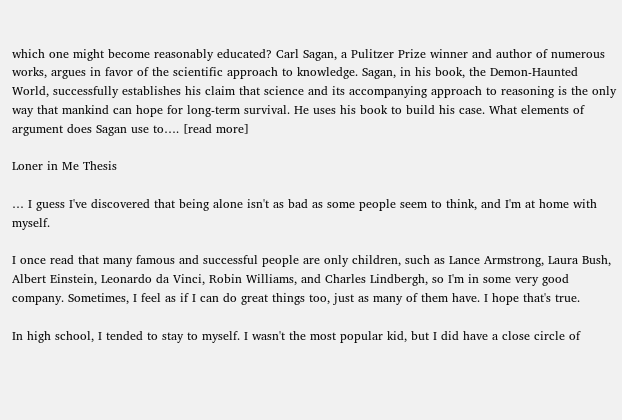which one might become reasonably educated? Carl Sagan, a Pulitzer Prize winner and author of numerous works, argues in favor of the scientific approach to knowledge. Sagan, in his book, the Demon-Haunted World, successfully establishes his claim that science and its accompanying approach to reasoning is the only way that mankind can hope for long-term survival. He uses his book to build his case. What elements of argument does Sagan use to…. [read more]

Loner in Me Thesis

… I guess I've discovered that being alone isn't as bad as some people seem to think, and I'm at home with myself.

I once read that many famous and successful people are only children, such as Lance Armstrong, Laura Bush, Albert Einstein, Leonardo da Vinci, Robin Williams, and Charles Lindbergh, so I'm in some very good company. Sometimes, I feel as if I can do great things too, just as many of them have. I hope that's true.

In high school, I tended to stay to myself. I wasn't the most popular kid, but I did have a close circle of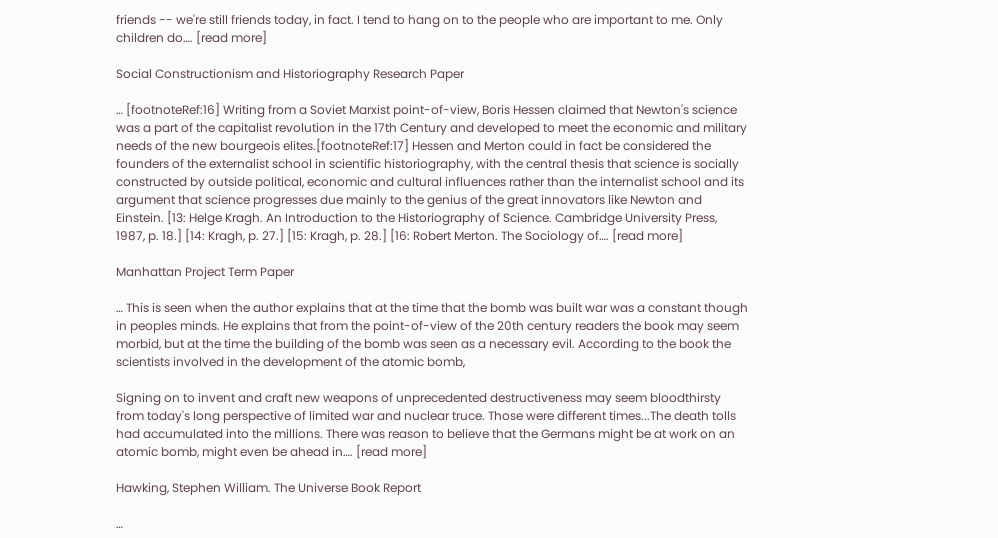friends -- we're still friends today, in fact. I tend to hang on to the people who are important to me. Only children do…. [read more]

Social Constructionism and Historiography Research Paper

… [footnoteRef:16] Writing from a Soviet Marxist point-of-view, Boris Hessen claimed that Newton's science was a part of the capitalist revolution in the 17th Century and developed to meet the economic and military needs of the new bourgeois elites.[footnoteRef:17] Hessen and Merton could in fact be considered the founders of the externalist school in scientific historiography, with the central thesis that science is socially constructed by outside political, economic and cultural influences rather than the internalist school and its argument that science progresses due mainly to the genius of the great innovators like Newton and Einstein. [13: Helge Kragh. An Introduction to the Historiography of Science. Cambridge University Press, 1987, p. 18.] [14: Kragh, p. 27.] [15: Kragh, p. 28.] [16: Robert Merton. The Sociology of…. [read more]

Manhattan Project Term Paper

… This is seen when the author explains that at the time that the bomb was built war was a constant though in peoples minds. He explains that from the point-of-view of the 20th century readers the book may seem morbid, but at the time the building of the bomb was seen as a necessary evil. According to the book the scientists involved in the development of the atomic bomb,

Signing on to invent and craft new weapons of unprecedented destructiveness may seem bloodthirsty from today's long perspective of limited war and nuclear truce. Those were different times...The death tolls had accumulated into the millions. There was reason to believe that the Germans might be at work on an atomic bomb, might even be ahead in…. [read more]

Hawking, Stephen William. The Universe Book Report

…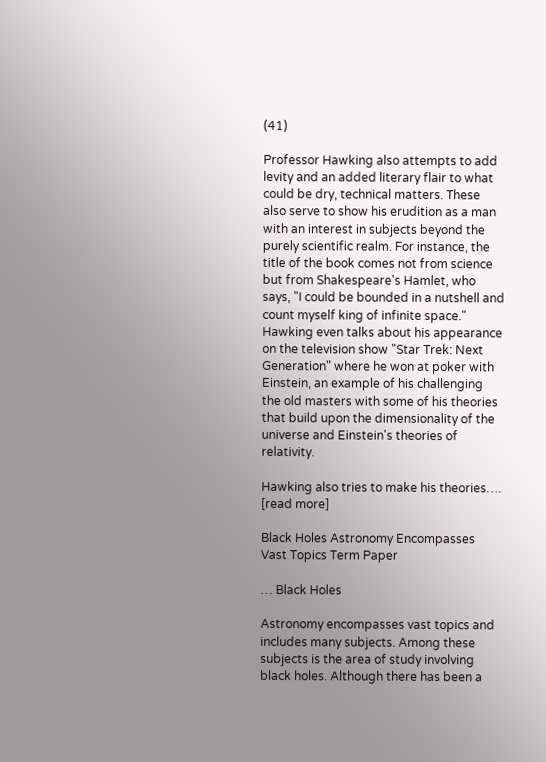(41)

Professor Hawking also attempts to add levity and an added literary flair to what could be dry, technical matters. These also serve to show his erudition as a man with an interest in subjects beyond the purely scientific realm. For instance, the title of the book comes not from science but from Shakespeare's Hamlet, who says, "I could be bounded in a nutshell and count myself king of infinite space." Hawking even talks about his appearance on the television show "Star Trek: Next Generation" where he won at poker with Einstein, an example of his challenging the old masters with some of his theories that build upon the dimensionality of the universe and Einstein's theories of relativity.

Hawking also tries to make his theories…. [read more]

Black Holes Astronomy Encompasses Vast Topics Term Paper

… Black Holes

Astronomy encompasses vast topics and includes many subjects. Among these subjects is the area of study involving black holes. Although there has been a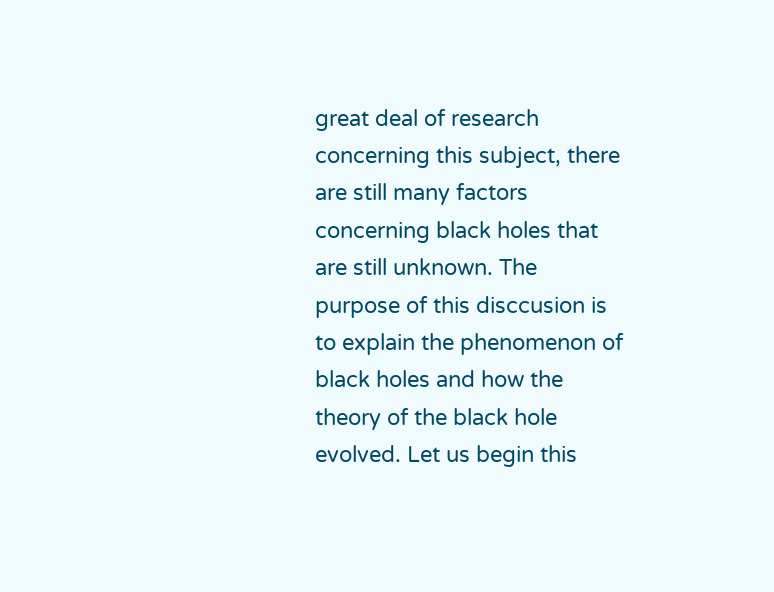great deal of research concerning this subject, there are still many factors concerning black holes that are still unknown. The purpose of this disccusion is to explain the phenomenon of black holes and how the theory of the black hole evolved. Let us begin this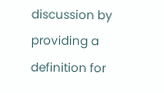discussion by providing a definition for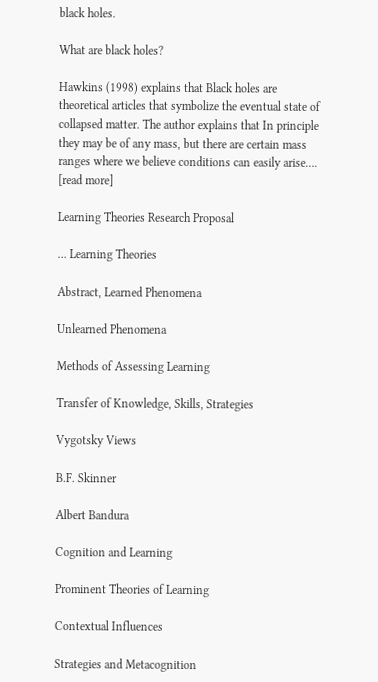black holes.

What are black holes?

Hawkins (1998) explains that Black holes are theoretical articles that symbolize the eventual state of collapsed matter. The author explains that In principle they may be of any mass, but there are certain mass ranges where we believe conditions can easily arise…. [read more]

Learning Theories Research Proposal

… Learning Theories

Abstract, Learned Phenomena

Unlearned Phenomena

Methods of Assessing Learning

Transfer of Knowledge, Skills, Strategies

Vygotsky Views

B.F. Skinner

Albert Bandura

Cognition and Learning

Prominent Theories of Learning

Contextual Influences

Strategies and Metacognition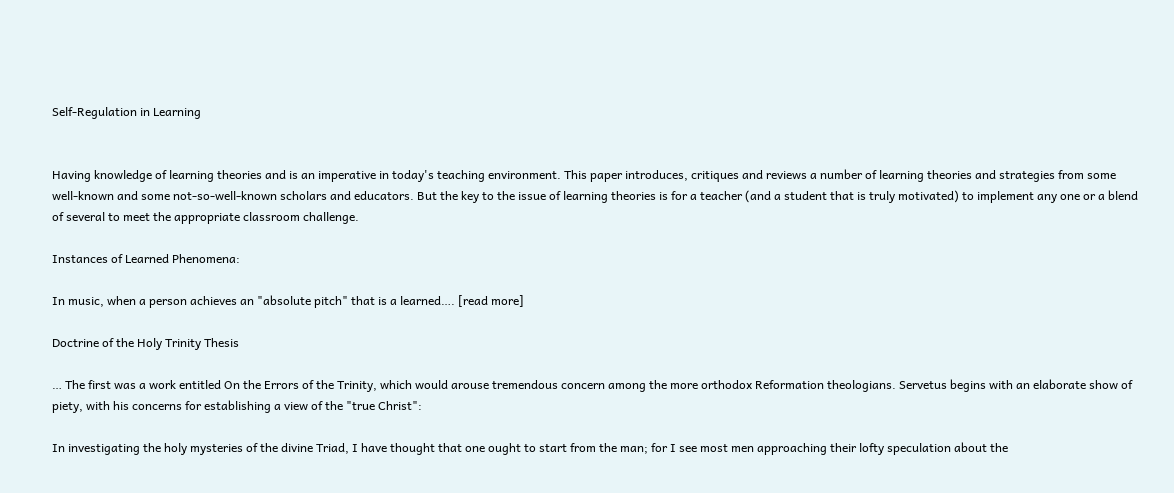Self-Regulation in Learning


Having knowledge of learning theories and is an imperative in today's teaching environment. This paper introduces, critiques and reviews a number of learning theories and strategies from some well-known and some not-so-well-known scholars and educators. But the key to the issue of learning theories is for a teacher (and a student that is truly motivated) to implement any one or a blend of several to meet the appropriate classroom challenge.

Instances of Learned Phenomena:

In music, when a person achieves an "absolute pitch" that is a learned…. [read more]

Doctrine of the Holy Trinity Thesis

… The first was a work entitled On the Errors of the Trinity, which would arouse tremendous concern among the more orthodox Reformation theologians. Servetus begins with an elaborate show of piety, with his concerns for establishing a view of the "true Christ":

In investigating the holy mysteries of the divine Triad, I have thought that one ought to start from the man; for I see most men approaching their lofty speculation about the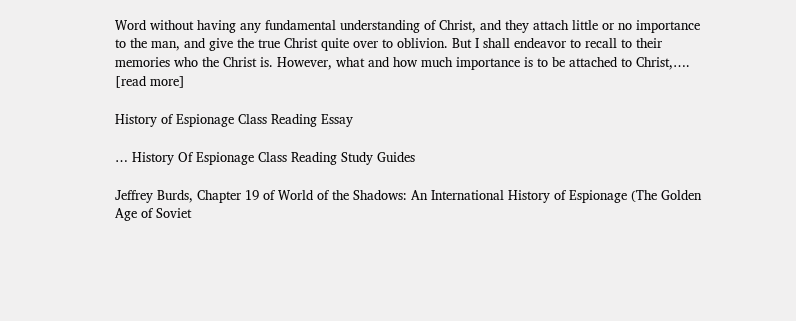Word without having any fundamental understanding of Christ, and they attach little or no importance to the man, and give the true Christ quite over to oblivion. But I shall endeavor to recall to their memories who the Christ is. However, what and how much importance is to be attached to Christ,…. [read more]

History of Espionage Class Reading Essay

… History Of Espionage Class Reading Study Guides

Jeffrey Burds, Chapter 19 of World of the Shadows: An International History of Espionage (The Golden Age of Soviet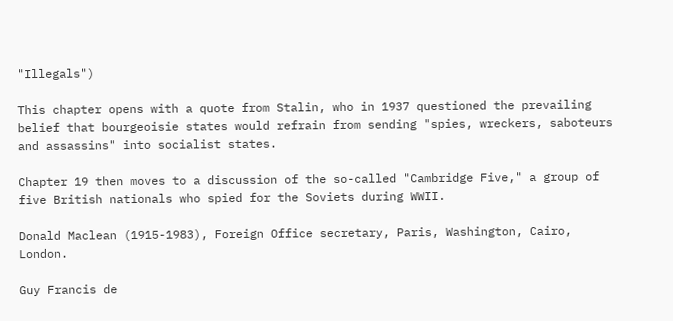"Illegals")

This chapter opens with a quote from Stalin, who in 1937 questioned the prevailing belief that bourgeoisie states would refrain from sending "spies, wreckers, saboteurs and assassins" into socialist states.

Chapter 19 then moves to a discussion of the so-called "Cambridge Five," a group of five British nationals who spied for the Soviets during WWII.

Donald Maclean (1915-1983), Foreign Office secretary, Paris, Washington, Cairo, London.

Guy Francis de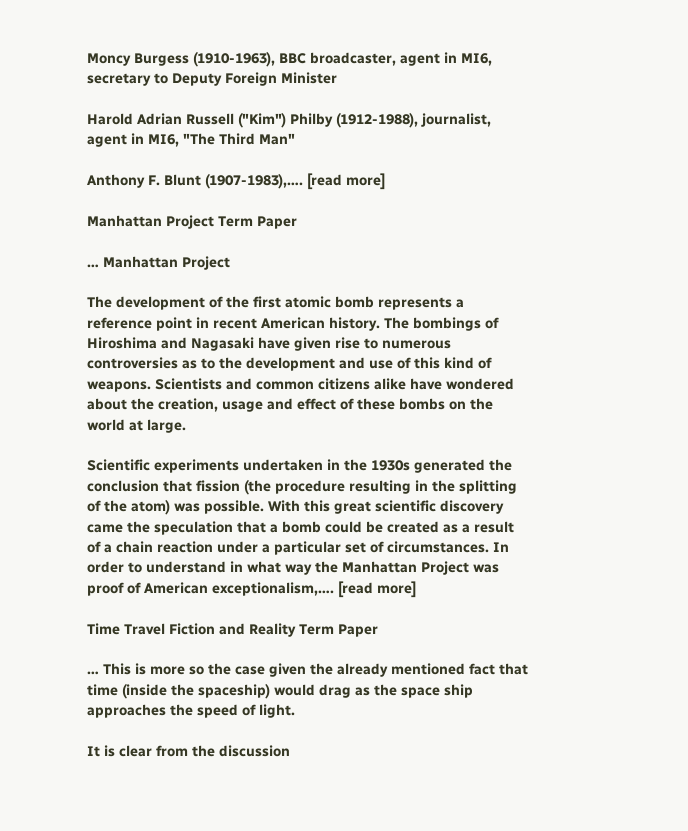Moncy Burgess (1910-1963), BBC broadcaster, agent in MI6, secretary to Deputy Foreign Minister

Harold Adrian Russell ("Kim") Philby (1912-1988), journalist, agent in MI6, "The Third Man"

Anthony F. Blunt (1907-1983),…. [read more]

Manhattan Project Term Paper

… Manhattan Project

The development of the first atomic bomb represents a reference point in recent American history. The bombings of Hiroshima and Nagasaki have given rise to numerous controversies as to the development and use of this kind of weapons. Scientists and common citizens alike have wondered about the creation, usage and effect of these bombs on the world at large.

Scientific experiments undertaken in the 1930s generated the conclusion that fission (the procedure resulting in the splitting of the atom) was possible. With this great scientific discovery came the speculation that a bomb could be created as a result of a chain reaction under a particular set of circumstances. In order to understand in what way the Manhattan Project was proof of American exceptionalism,…. [read more]

Time Travel Fiction and Reality Term Paper

… This is more so the case given the already mentioned fact that time (inside the spaceship) would drag as the space ship approaches the speed of light.

It is clear from the discussion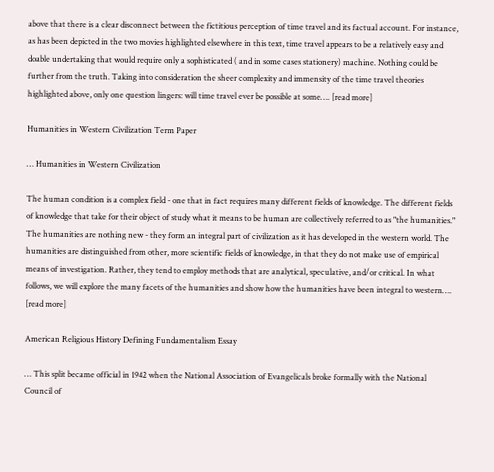above that there is a clear disconnect between the fictitious perception of time travel and its factual account. For instance, as has been depicted in the two movies highlighted elsewhere in this text, time travel appears to be a relatively easy and doable undertaking that would require only a sophisticated ( and in some cases stationery) machine. Nothing could be further from the truth. Taking into consideration the sheer complexity and immensity of the time travel theories highlighted above, only one question lingers: will time travel ever be possible at some…. [read more]

Humanities in Western Civilization Term Paper

… Humanities in Western Civilization

The human condition is a complex field - one that in fact requires many different fields of knowledge. The different fields of knowledge that take for their object of study what it means to be human are collectively referred to as "the humanities." The humanities are nothing new - they form an integral part of civilization as it has developed in the western world. The humanities are distinguished from other, more scientific fields of knowledge, in that they do not make use of empirical means of investigation. Rather, they tend to employ methods that are analytical, speculative, and/or critical. In what follows, we will explore the many facets of the humanities and show how the humanities have been integral to western…. [read more]

American Religious History Defining Fundamentalism Essay

… This split became official in 1942 when the National Association of Evangelicals broke formally with the National Council of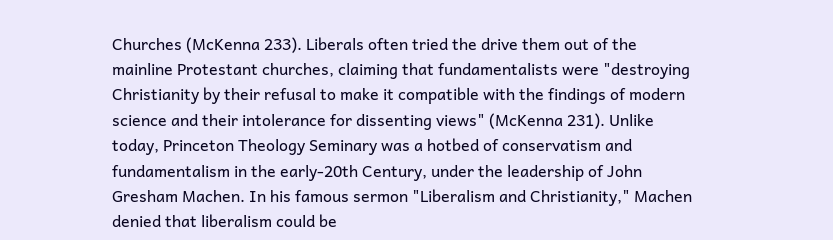Churches (McKenna 233). Liberals often tried the drive them out of the mainline Protestant churches, claiming that fundamentalists were "destroying Christianity by their refusal to make it compatible with the findings of modern science and their intolerance for dissenting views" (McKenna 231). Unlike today, Princeton Theology Seminary was a hotbed of conservatism and fundamentalism in the early-20th Century, under the leadership of John Gresham Machen. In his famous sermon "Liberalism and Christianity," Machen denied that liberalism could be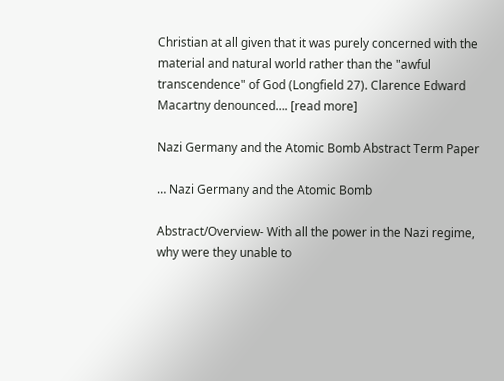Christian at all given that it was purely concerned with the material and natural world rather than the "awful transcendence" of God (Longfield 27). Clarence Edward Macartny denounced…. [read more]

Nazi Germany and the Atomic Bomb Abstract Term Paper

… Nazi Germany and the Atomic Bomb

Abstract/Overview- With all the power in the Nazi regime, why were they unable to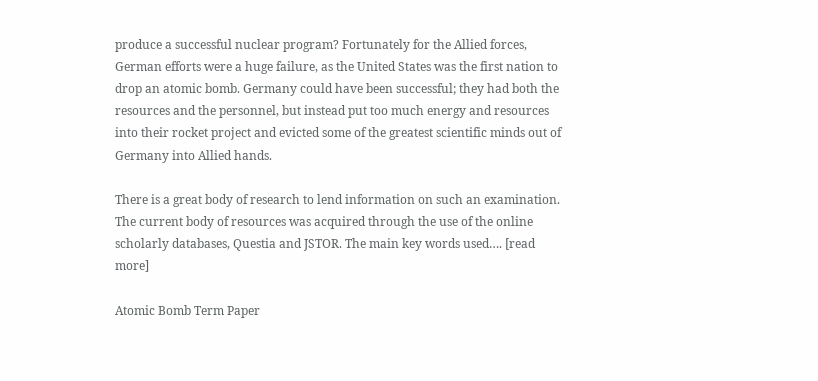produce a successful nuclear program? Fortunately for the Allied forces, German efforts were a huge failure, as the United States was the first nation to drop an atomic bomb. Germany could have been successful; they had both the resources and the personnel, but instead put too much energy and resources into their rocket project and evicted some of the greatest scientific minds out of Germany into Allied hands.

There is a great body of research to lend information on such an examination. The current body of resources was acquired through the use of the online scholarly databases, Questia and JSTOR. The main key words used…. [read more]

Atomic Bomb Term Paper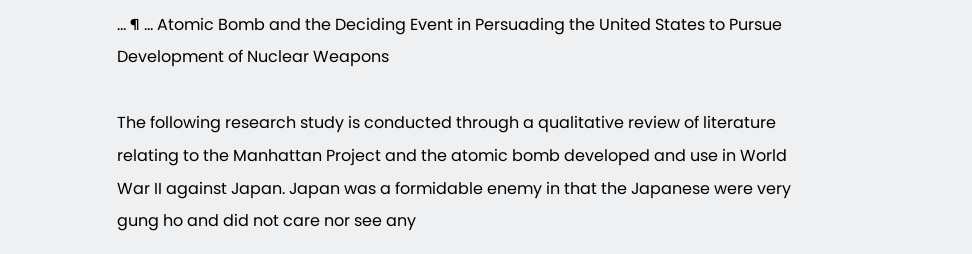… ¶ … Atomic Bomb and the Deciding Event in Persuading the United States to Pursue Development of Nuclear Weapons

The following research study is conducted through a qualitative review of literature relating to the Manhattan Project and the atomic bomb developed and use in World War II against Japan. Japan was a formidable enemy in that the Japanese were very gung ho and did not care nor see any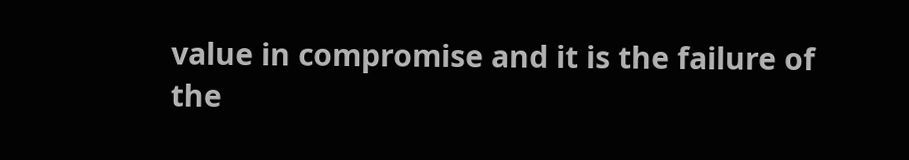value in compromise and it is the failure of the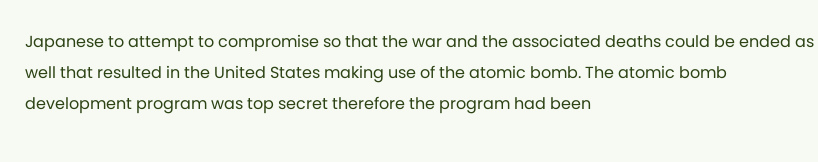Japanese to attempt to compromise so that the war and the associated deaths could be ended as well that resulted in the United States making use of the atomic bomb. The atomic bomb development program was top secret therefore the program had been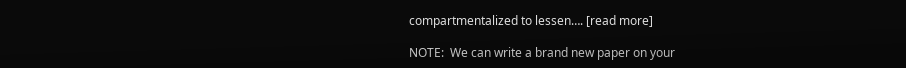compartmentalized to lessen…. [read more]

NOTE:  We can write a brand new paper on your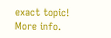exact topic!  More info.